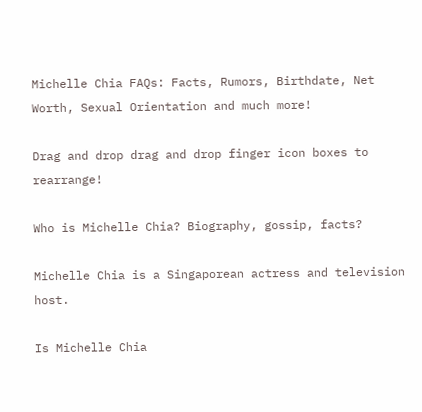Michelle Chia FAQs: Facts, Rumors, Birthdate, Net Worth, Sexual Orientation and much more!

Drag and drop drag and drop finger icon boxes to rearrange!

Who is Michelle Chia? Biography, gossip, facts?

Michelle Chia is a Singaporean actress and television host.

Is Michelle Chia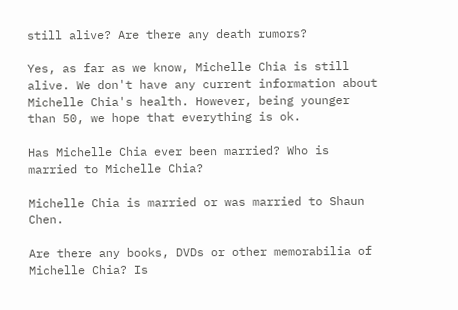still alive? Are there any death rumors?

Yes, as far as we know, Michelle Chia is still alive. We don't have any current information about Michelle Chia's health. However, being younger than 50, we hope that everything is ok.

Has Michelle Chia ever been married? Who is married to Michelle Chia?

Michelle Chia is married or was married to Shaun Chen.

Are there any books, DVDs or other memorabilia of Michelle Chia? Is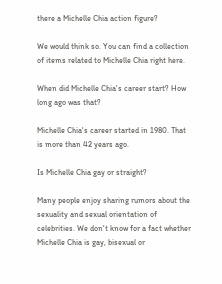there a Michelle Chia action figure?

We would think so. You can find a collection of items related to Michelle Chia right here.

When did Michelle Chia's career start? How long ago was that?

Michelle Chia's career started in 1980. That is more than 42 years ago.

Is Michelle Chia gay or straight?

Many people enjoy sharing rumors about the sexuality and sexual orientation of celebrities. We don't know for a fact whether Michelle Chia is gay, bisexual or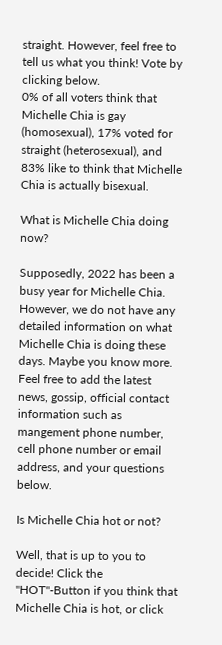straight. However, feel free to tell us what you think! Vote by clicking below.
0% of all voters think that Michelle Chia is gay (homosexual), 17% voted for straight (heterosexual), and 83% like to think that Michelle Chia is actually bisexual.

What is Michelle Chia doing now?

Supposedly, 2022 has been a busy year for Michelle Chia. However, we do not have any detailed information on what Michelle Chia is doing these days. Maybe you know more. Feel free to add the latest news, gossip, official contact information such as mangement phone number, cell phone number or email address, and your questions below.

Is Michelle Chia hot or not?

Well, that is up to you to decide! Click the "HOT"-Button if you think that Michelle Chia is hot, or click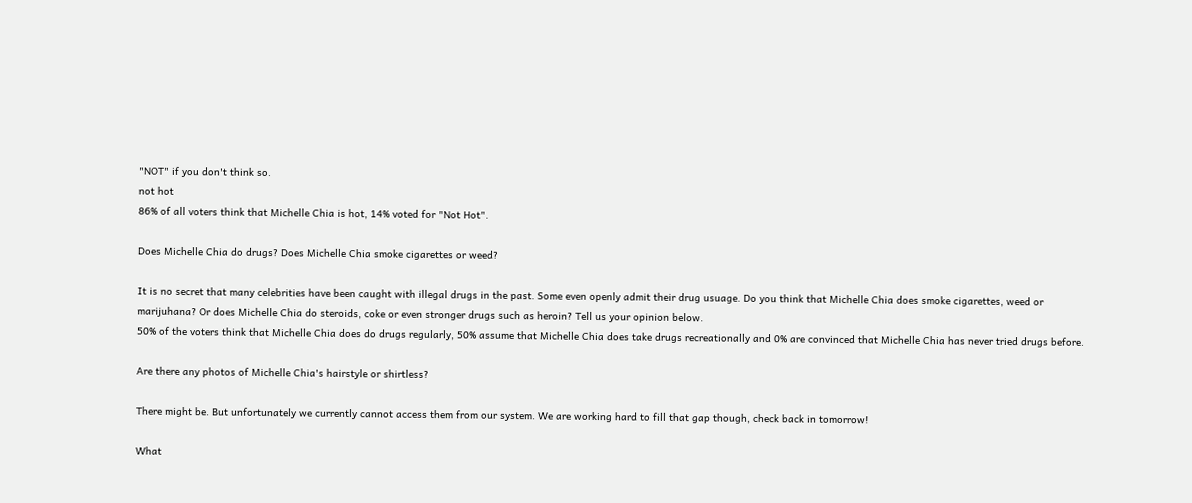"NOT" if you don't think so.
not hot
86% of all voters think that Michelle Chia is hot, 14% voted for "Not Hot".

Does Michelle Chia do drugs? Does Michelle Chia smoke cigarettes or weed?

It is no secret that many celebrities have been caught with illegal drugs in the past. Some even openly admit their drug usuage. Do you think that Michelle Chia does smoke cigarettes, weed or marijuhana? Or does Michelle Chia do steroids, coke or even stronger drugs such as heroin? Tell us your opinion below.
50% of the voters think that Michelle Chia does do drugs regularly, 50% assume that Michelle Chia does take drugs recreationally and 0% are convinced that Michelle Chia has never tried drugs before.

Are there any photos of Michelle Chia's hairstyle or shirtless?

There might be. But unfortunately we currently cannot access them from our system. We are working hard to fill that gap though, check back in tomorrow!

What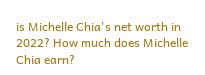is Michelle Chia's net worth in 2022? How much does Michelle Chia earn?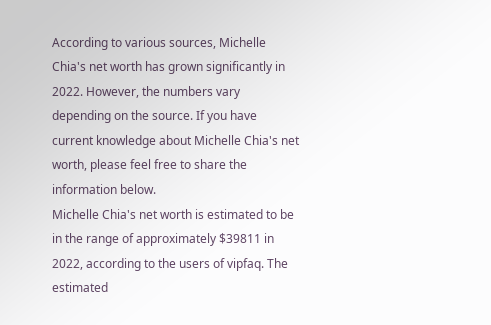According to various sources, Michelle Chia's net worth has grown significantly in 2022. However, the numbers vary depending on the source. If you have current knowledge about Michelle Chia's net worth, please feel free to share the information below.
Michelle Chia's net worth is estimated to be in the range of approximately $39811 in 2022, according to the users of vipfaq. The estimated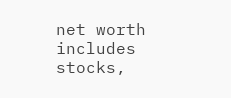net worth includes stocks,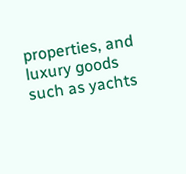properties, and luxury goods such as yachts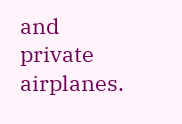and private airplanes.